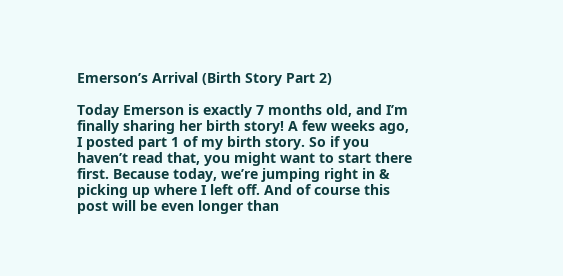Emerson’s Arrival (Birth Story Part 2)

Today Emerson is exactly 7 months old, and I’m finally sharing her birth story! A few weeks ago, I posted part 1 of my birth story. So if you haven’t read that, you might want to start there first. Because today, we’re jumping right in & picking up where I left off. And of course this post will be even longer than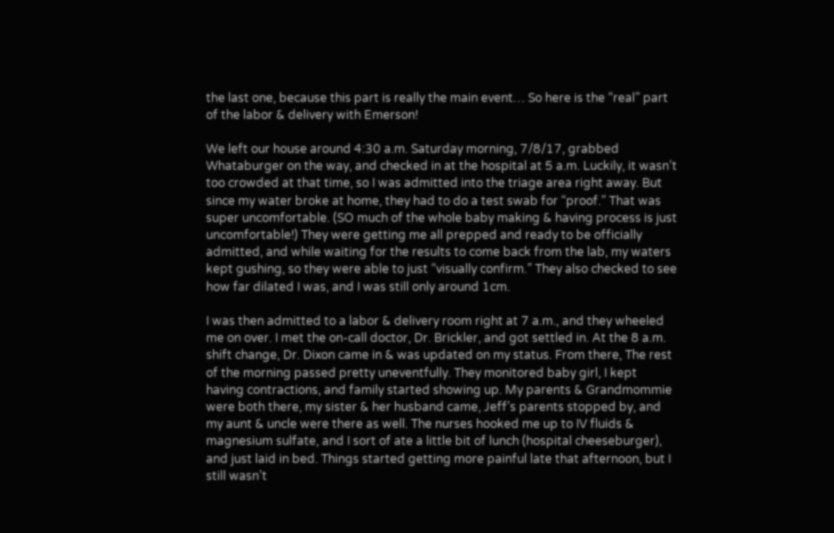the last one, because this part is really the main event… So here is the “real” part of the labor & delivery with Emerson!

We left our house around 4:30 a.m. Saturday morning, 7/8/17, grabbed Whataburger on the way, and checked in at the hospital at 5 a.m. Luckily, it wasn’t too crowded at that time, so I was admitted into the triage area right away. But since my water broke at home, they had to do a test swab for “proof.” That was super uncomfortable. (SO much of the whole baby making & having process is just uncomfortable!) They were getting me all prepped and ready to be officially admitted, and while waiting for the results to come back from the lab, my waters kept gushing, so they were able to just “visually confirm.” They also checked to see how far dilated I was, and I was still only around 1cm.

I was then admitted to a labor & delivery room right at 7 a.m., and they wheeled me on over. I met the on-call doctor, Dr. Brickler, and got settled in. At the 8 a.m. shift change, Dr. Dixon came in & was updated on my status. From there, The rest of the morning passed pretty uneventfully. They monitored baby girl, I kept having contractions, and family started showing up. My parents & Grandmommie were both there, my sister & her husband came, Jeff’s parents stopped by, and my aunt & uncle were there as well. The nurses hooked me up to IV fluids & magnesium sulfate, and I sort of ate a little bit of lunch (hospital cheeseburger), and just laid in bed. Things started getting more painful late that afternoon, but I still wasn’t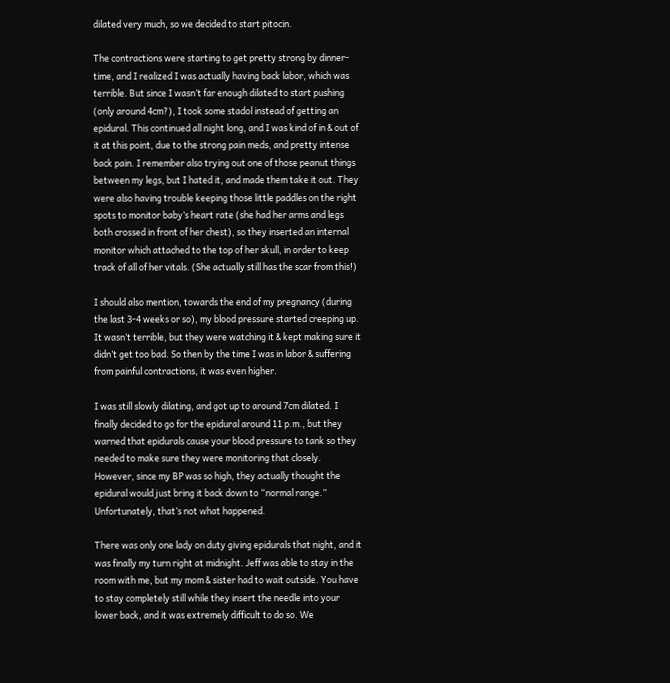dilated very much, so we decided to start pitocin.

The contractions were starting to get pretty strong by dinner-time, and I realized I was actually having back labor, which was terrible. But since I wasn’t far enough dilated to start pushing (only around 4cm?), I took some stadol instead of getting an epidural. This continued all night long, and I was kind of in & out of it at this point, due to the strong pain meds, and pretty intense back pain. I remember also trying out one of those peanut things between my legs, but I hated it, and made them take it out. They were also having trouble keeping those little paddles on the right spots to monitor baby’s heart rate (she had her arms and legs both crossed in front of her chest), so they inserted an internal monitor which attached to the top of her skull, in order to keep track of all of her vitals. (She actually still has the scar from this!)

I should also mention, towards the end of my pregnancy (during the last 3-4 weeks or so), my blood pressure started creeping up. It wasn’t terrible, but they were watching it & kept making sure it didn’t get too bad. So then by the time I was in labor & suffering from painful contractions, it was even higher.

I was still slowly dilating, and got up to around 7cm dilated. I finally decided to go for the epidural around 11 p.m., but they warned that epidurals cause your blood pressure to tank so they needed to make sure they were monitoring that closely. However, since my BP was so high, they actually thought the epidural would just bring it back down to “normal range.” Unfortunately, that’s not what happened.

There was only one lady on duty giving epidurals that night, and it was finally my turn right at midnight. Jeff was able to stay in the room with me, but my mom & sister had to wait outside. You have to stay completely still while they insert the needle into your lower back, and it was extremely difficult to do so. We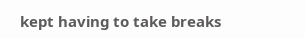kept having to take breaks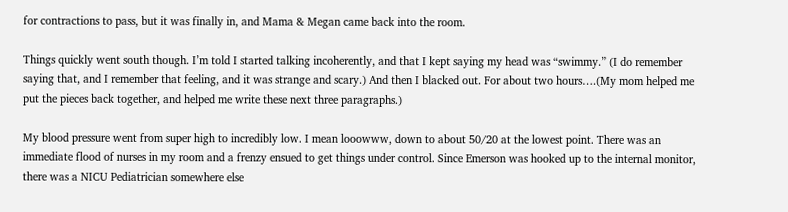for contractions to pass, but it was finally in, and Mama & Megan came back into the room.

Things quickly went south though. I’m told I started talking incoherently, and that I kept saying my head was “swimmy.” (I do remember saying that, and I remember that feeling, and it was strange and scary.) And then I blacked out. For about two hours….(My mom helped me put the pieces back together, and helped me write these next three paragraphs.)

My blood pressure went from super high to incredibly low. I mean looowww, down to about 50/20 at the lowest point. There was an immediate flood of nurses in my room and a frenzy ensued to get things under control. Since Emerson was hooked up to the internal monitor, there was a NICU Pediatrician somewhere else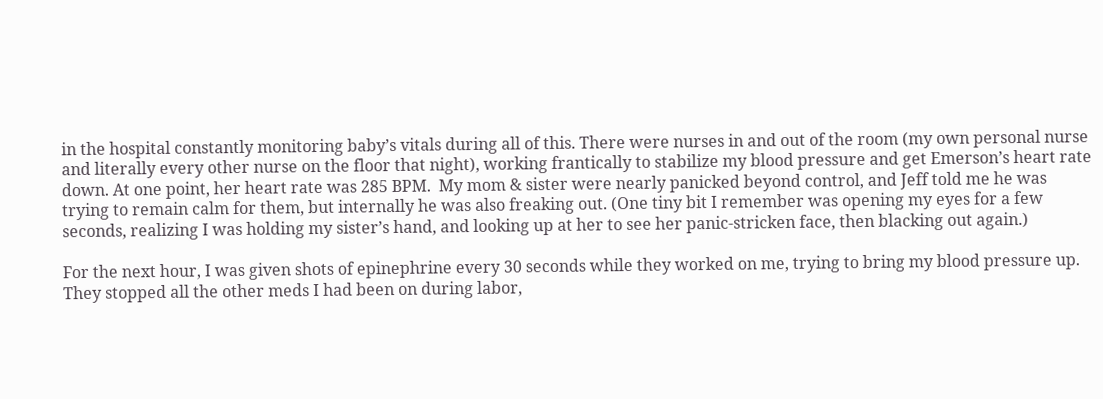in the hospital constantly monitoring baby’s vitals during all of this. There were nurses in and out of the room (my own personal nurse and literally every other nurse on the floor that night), working frantically to stabilize my blood pressure and get Emerson’s heart rate down. At one point, her heart rate was 285 BPM.  My mom & sister were nearly panicked beyond control, and Jeff told me he was trying to remain calm for them, but internally he was also freaking out. (One tiny bit I remember was opening my eyes for a few seconds, realizing I was holding my sister’s hand, and looking up at her to see her panic-stricken face, then blacking out again.)

For the next hour, I was given shots of epinephrine every 30 seconds while they worked on me, trying to bring my blood pressure up. They stopped all the other meds I had been on during labor,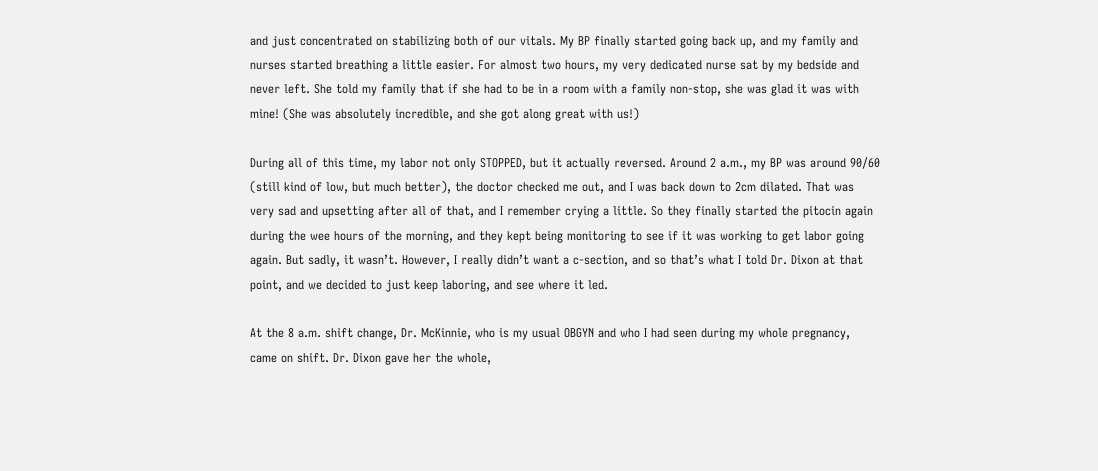and just concentrated on stabilizing both of our vitals. My BP finally started going back up, and my family and nurses started breathing a little easier. For almost two hours, my very dedicated nurse sat by my bedside and never left. She told my family that if she had to be in a room with a family non-stop, she was glad it was with mine! (She was absolutely incredible, and she got along great with us!)

During all of this time, my labor not only STOPPED, but it actually reversed. Around 2 a.m., my BP was around 90/60 (still kind of low, but much better), the doctor checked me out, and I was back down to 2cm dilated. That was very sad and upsetting after all of that, and I remember crying a little. So they finally started the pitocin again during the wee hours of the morning, and they kept being monitoring to see if it was working to get labor going again. But sadly, it wasn’t. However, I really didn’t want a c-section, and so that’s what I told Dr. Dixon at that point, and we decided to just keep laboring, and see where it led.

At the 8 a.m. shift change, Dr. McKinnie, who is my usual OBGYN and who I had seen during my whole pregnancy, came on shift. Dr. Dixon gave her the whole,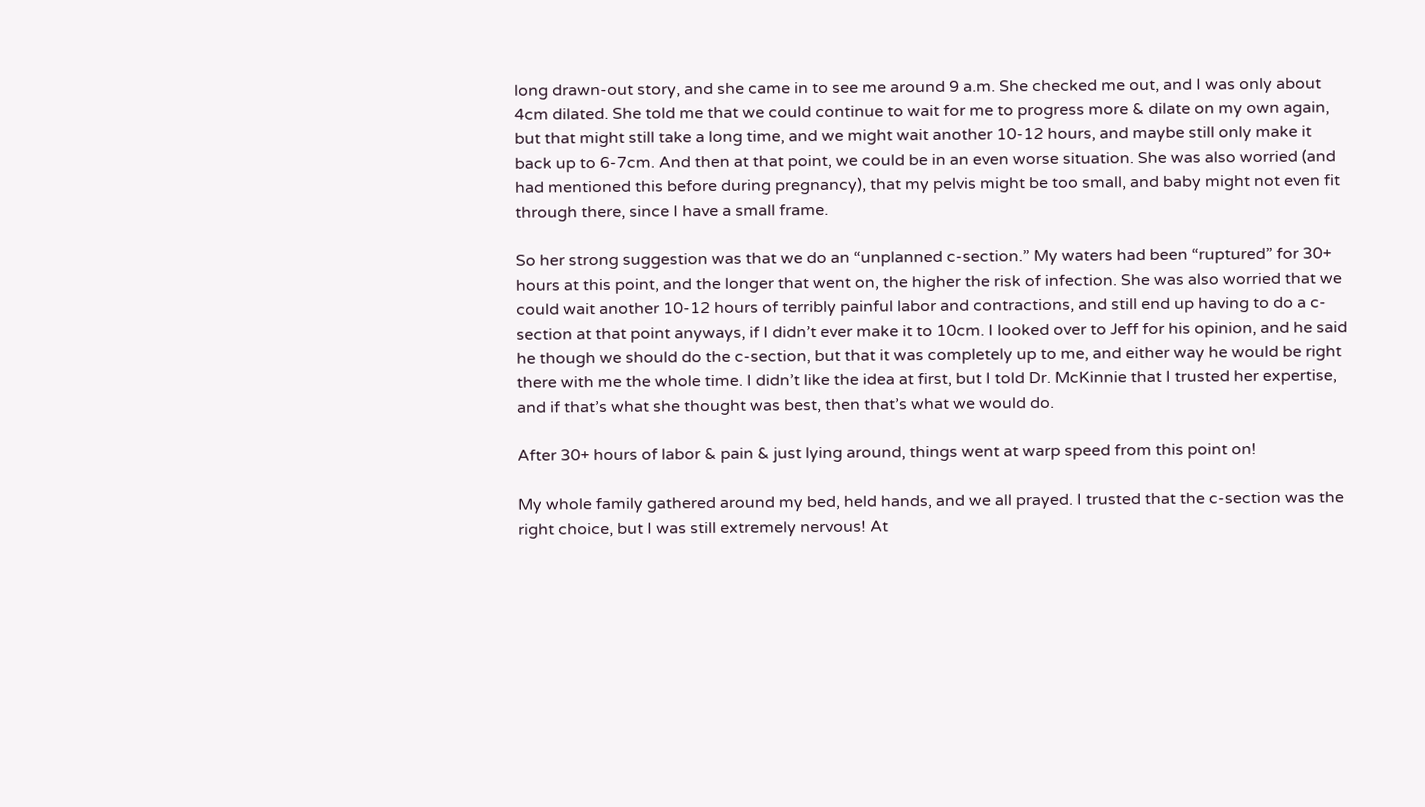long drawn-out story, and she came in to see me around 9 a.m. She checked me out, and I was only about 4cm dilated. She told me that we could continue to wait for me to progress more & dilate on my own again, but that might still take a long time, and we might wait another 10-12 hours, and maybe still only make it back up to 6-7cm. And then at that point, we could be in an even worse situation. She was also worried (and had mentioned this before during pregnancy), that my pelvis might be too small, and baby might not even fit through there, since I have a small frame.

So her strong suggestion was that we do an “unplanned c-section.” My waters had been “ruptured” for 30+ hours at this point, and the longer that went on, the higher the risk of infection. She was also worried that we could wait another 10-12 hours of terribly painful labor and contractions, and still end up having to do a c-section at that point anyways, if I didn’t ever make it to 10cm. I looked over to Jeff for his opinion, and he said he though we should do the c-section, but that it was completely up to me, and either way he would be right there with me the whole time. I didn’t like the idea at first, but I told Dr. McKinnie that I trusted her expertise, and if that’s what she thought was best, then that’s what we would do.

After 30+ hours of labor & pain & just lying around, things went at warp speed from this point on!

My whole family gathered around my bed, held hands, and we all prayed. I trusted that the c-section was the right choice, but I was still extremely nervous! At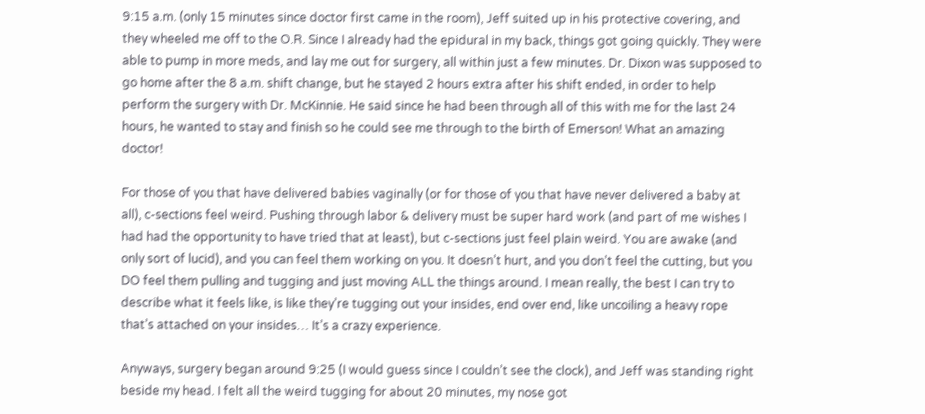9:15 a.m. (only 15 minutes since doctor first came in the room), Jeff suited up in his protective covering, and they wheeled me off to the O.R. Since I already had the epidural in my back, things got going quickly. They were able to pump in more meds, and lay me out for surgery, all within just a few minutes. Dr. Dixon was supposed to go home after the 8 a.m. shift change, but he stayed 2 hours extra after his shift ended, in order to help perform the surgery with Dr. McKinnie. He said since he had been through all of this with me for the last 24 hours, he wanted to stay and finish so he could see me through to the birth of Emerson! What an amazing doctor!

For those of you that have delivered babies vaginally (or for those of you that have never delivered a baby at all), c-sections feel weird. Pushing through labor & delivery must be super hard work (and part of me wishes I had had the opportunity to have tried that at least), but c-sections just feel plain weird. You are awake (and only sort of lucid), and you can feel them working on you. It doesn’t hurt, and you don’t feel the cutting, but you DO feel them pulling and tugging and just moving ALL the things around. I mean really, the best I can try to describe what it feels like, is like they’re tugging out your insides, end over end, like uncoiling a heavy rope that’s attached on your insides… It’s a crazy experience.

Anyways, surgery began around 9:25 (I would guess since I couldn’t see the clock), and Jeff was standing right beside my head. I felt all the weird tugging for about 20 minutes, my nose got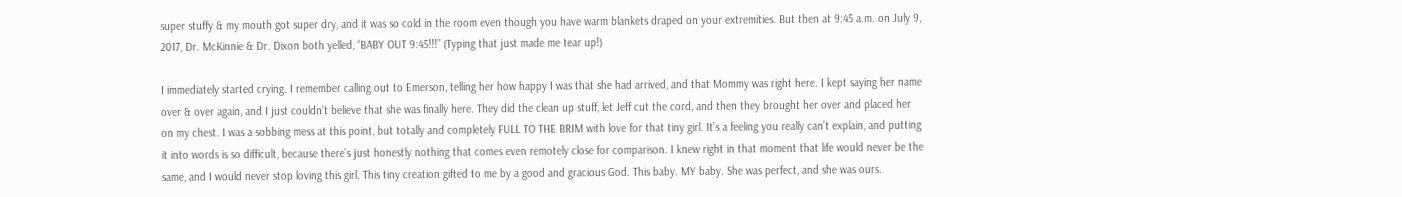super stuffy & my mouth got super dry, and it was so cold in the room even though you have warm blankets draped on your extremities. But then at 9:45 a.m. on July 9, 2017, Dr. McKinnie & Dr. Dixon both yelled, “BABY OUT 9:45!!!” (Typing that just made me tear up!)

I immediately started crying. I remember calling out to Emerson, telling her how happy I was that she had arrived, and that Mommy was right here. I kept saying her name over & over again, and I just couldn’t believe that she was finally here. They did the clean up stuff, let Jeff cut the cord, and then they brought her over and placed her on my chest. I was a sobbing mess at this point, but totally and completely FULL TO THE BRIM with love for that tiny girl. It’s a feeling you really can’t explain, and putting it into words is so difficult, because there’s just honestly nothing that comes even remotely close for comparison. I knew right in that moment that life would never be the same, and I would never stop loving this girl. This tiny creation gifted to me by a good and gracious God. This baby. MY baby. She was perfect, and she was ours.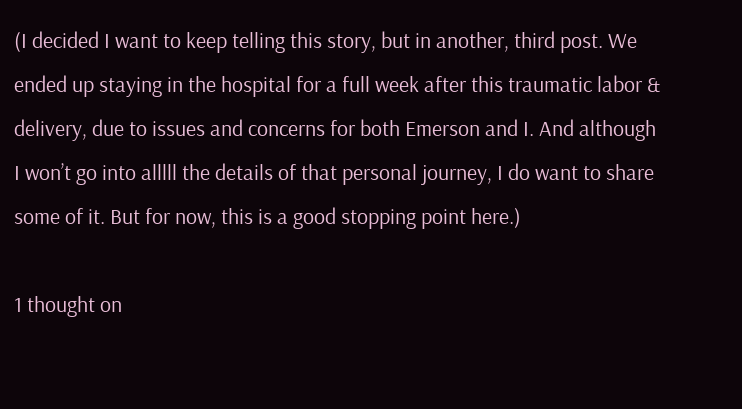(I decided I want to keep telling this story, but in another, third post. We ended up staying in the hospital for a full week after this traumatic labor & delivery, due to issues and concerns for both Emerson and I. And although I won’t go into alllll the details of that personal journey, I do want to share some of it. But for now, this is a good stopping point here.)

1 thought on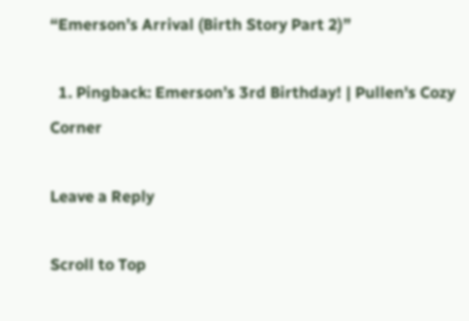“Emerson’s Arrival (Birth Story Part 2)”

  1. Pingback: Emerson’s 3rd Birthday! | Pullen's Cozy Corner

Leave a Reply

Scroll to Top